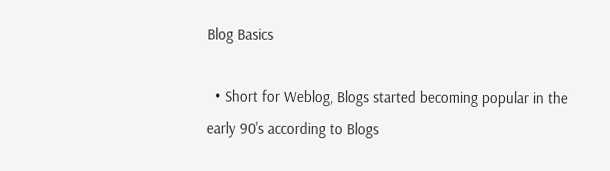Blog Basics

  • Short for Weblog, Blogs started becoming popular in the early 90's according to Blogs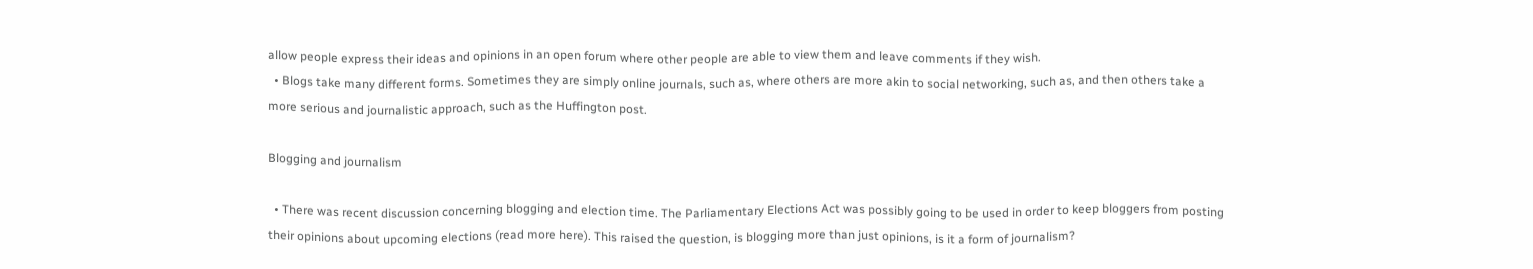allow people express their ideas and opinions in an open forum where other people are able to view them and leave comments if they wish.
  • Blogs take many different forms. Sometimes they are simply online journals, such as, where others are more akin to social networking, such as, and then others take a more serious and journalistic approach, such as the Huffington post.

Blogging and journalism

  • There was recent discussion concerning blogging and election time. The Parliamentary Elections Act was possibly going to be used in order to keep bloggers from posting their opinions about upcoming elections (read more here). This raised the question, is blogging more than just opinions, is it a form of journalism?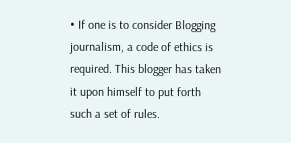• If one is to consider Blogging journalism, a code of ethics is required. This blogger has taken it upon himself to put forth such a set of rules.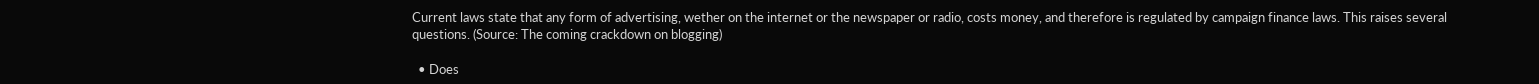Current laws state that any form of advertising, wether on the internet or the newspaper or radio, costs money, and therefore is regulated by campaign finance laws. This raises several questions. (Source: The coming crackdown on blogging)

  • Does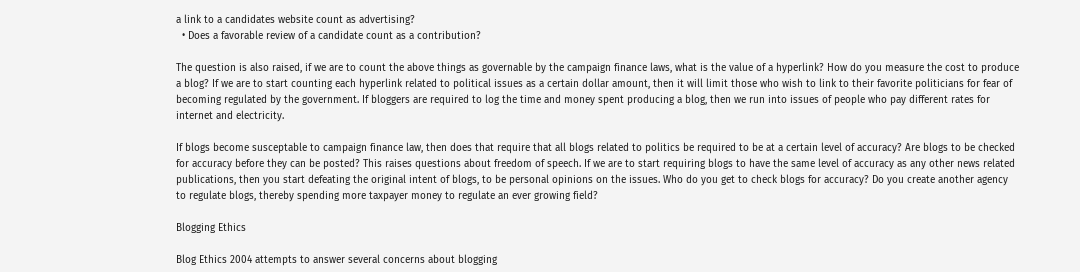a link to a candidates website count as advertising?
  • Does a favorable review of a candidate count as a contribution?

The question is also raised, if we are to count the above things as governable by the campaign finance laws, what is the value of a hyperlink? How do you measure the cost to produce a blog? If we are to start counting each hyperlink related to political issues as a certain dollar amount, then it will limit those who wish to link to their favorite politicians for fear of becoming regulated by the government. If bloggers are required to log the time and money spent producing a blog, then we run into issues of people who pay different rates for internet and electricity.

If blogs become susceptable to campaign finance law, then does that require that all blogs related to politics be required to be at a certain level of accuracy? Are blogs to be checked for accuracy before they can be posted? This raises questions about freedom of speech. If we are to start requiring blogs to have the same level of accuracy as any other news related publications, then you start defeating the original intent of blogs, to be personal opinions on the issues. Who do you get to check blogs for accuracy? Do you create another agency to regulate blogs, thereby spending more taxpayer money to regulate an ever growing field?

Blogging Ethics

Blog Ethics 2004 attempts to answer several concerns about blogging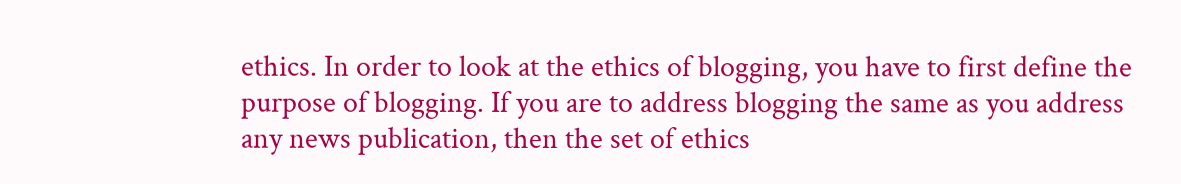ethics. In order to look at the ethics of blogging, you have to first define the purpose of blogging. If you are to address blogging the same as you address any news publication, then the set of ethics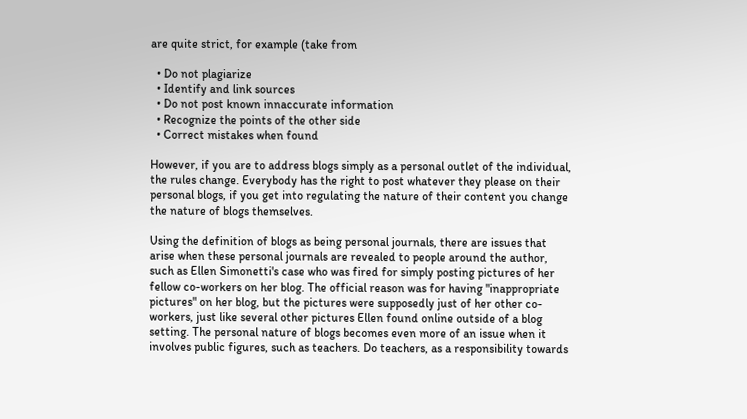are quite strict, for example (take from

  • Do not plagiarize
  • Identify and link sources
  • Do not post known innaccurate information
  • Recognize the points of the other side
  • Correct mistakes when found

However, if you are to address blogs simply as a personal outlet of the individual, the rules change. Everybody has the right to post whatever they please on their personal blogs, if you get into regulating the nature of their content you change the nature of blogs themselves.

Using the definition of blogs as being personal journals, there are issues that arise when these personal journals are revealed to people around the author, such as Ellen Simonetti's case who was fired for simply posting pictures of her fellow co-workers on her blog. The official reason was for having "inappropriate pictures" on her blog, but the pictures were supposedly just of her other co-workers, just like several other pictures Ellen found online outside of a blog setting. The personal nature of blogs becomes even more of an issue when it involves public figures, such as teachers. Do teachers, as a responsibility towards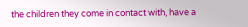the children they come in contact with, have a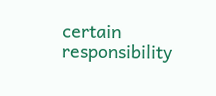certain responsibility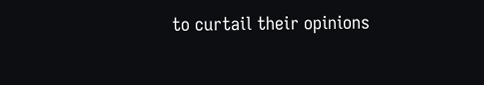to curtail their opinions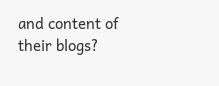and content of their blogs?